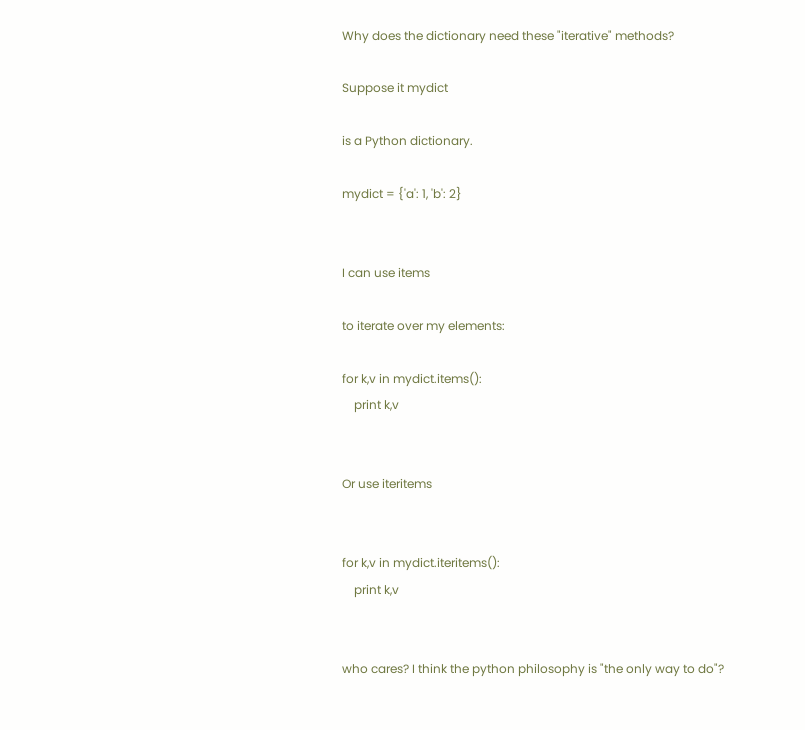Why does the dictionary need these "iterative" methods?

Suppose it mydict

is a Python dictionary.

mydict = {'a': 1, 'b': 2}


I can use items

to iterate over my elements:

for k,v in mydict.items():
    print k,v


Or use iteritems


for k,v in mydict.iteritems():
    print k,v


who cares? I think the python philosophy is "the only way to do"?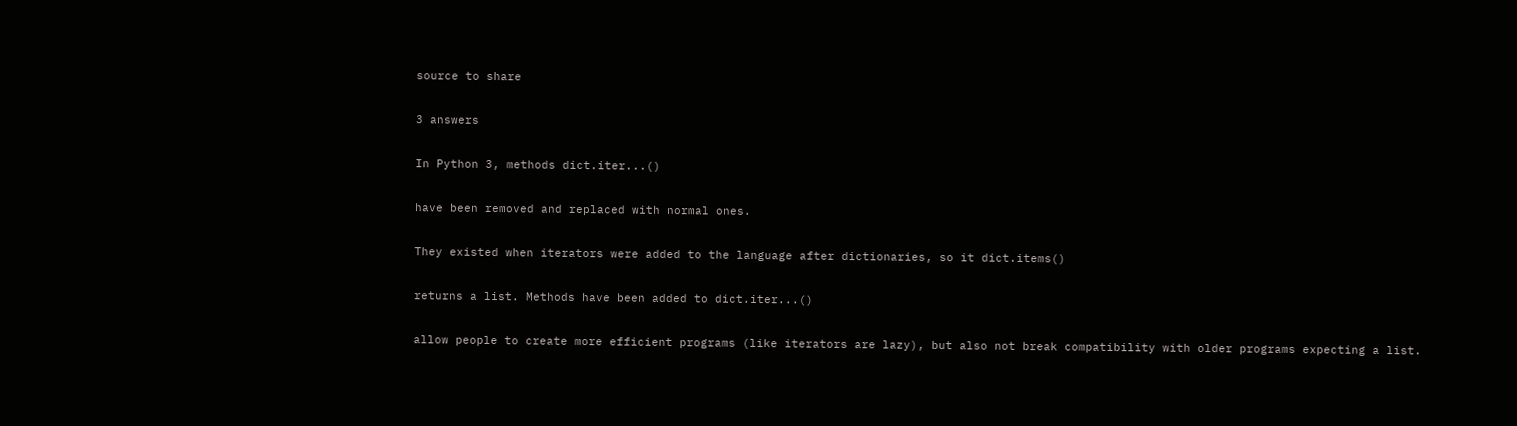source to share

3 answers

In Python 3, methods dict.iter...()

have been removed and replaced with normal ones.

They existed when iterators were added to the language after dictionaries, so it dict.items()

returns a list. Methods have been added to dict.iter...()

allow people to create more efficient programs (like iterators are lazy), but also not break compatibility with older programs expecting a list.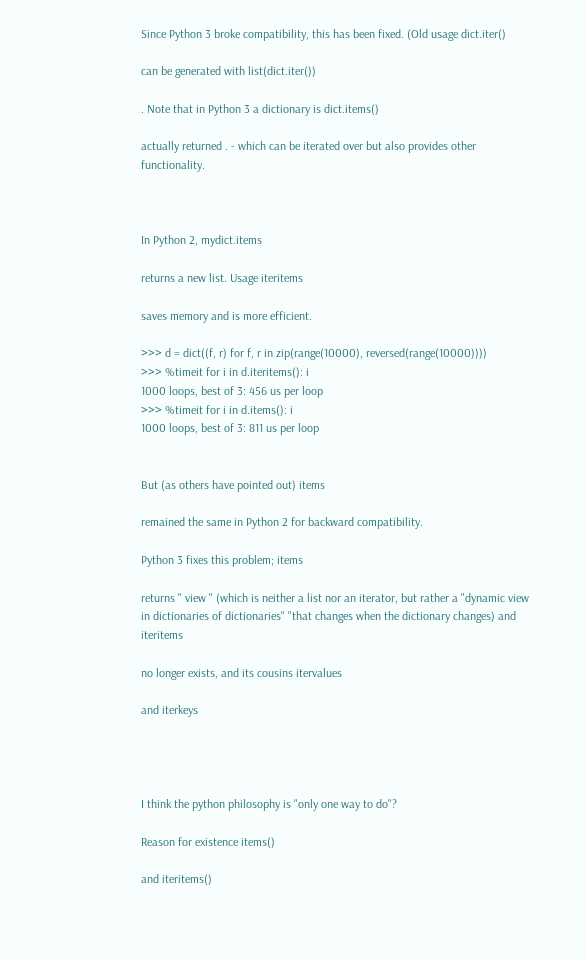Since Python 3 broke compatibility, this has been fixed. (Old usage dict.iter()

can be generated with list(dict.iter())

. Note that in Python 3 a dictionary is dict.items()

actually returned . - which can be iterated over but also provides other functionality.



In Python 2, mydict.items

returns a new list. Usage iteritems

saves memory and is more efficient.

>>> d = dict((f, r) for f, r in zip(range(10000), reversed(range(10000))))
>>> %timeit for i in d.iteritems(): i
1000 loops, best of 3: 456 us per loop
>>> %timeit for i in d.items(): i
1000 loops, best of 3: 811 us per loop


But (as others have pointed out) items

remained the same in Python 2 for backward compatibility.

Python 3 fixes this problem; items

returns " view " (which is neither a list nor an iterator, but rather a "dynamic view in dictionaries of dictionaries" "that changes when the dictionary changes) and iteritems

no longer exists, and its cousins itervalues

and iterkeys




I think the python philosophy is "only one way to do"?

Reason for existence items()

and iteritems()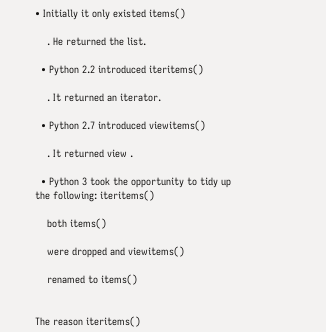• Initially it only existed items()

    . He returned the list.

  • Python 2.2 introduced iteritems()

    . It returned an iterator.

  • Python 2.7 introduced viewitems()

    . It returned view .

  • Python 3 took the opportunity to tidy up the following: iteritems()

    both items()

    were dropped and viewitems()

    renamed to items()


The reason iteritems()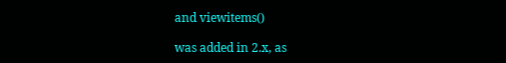and viewitems()

was added in 2.x, as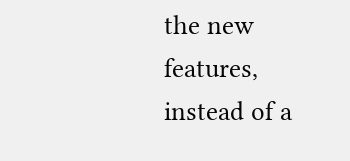the new features, instead of a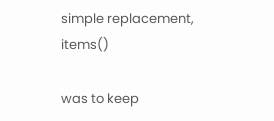simple replacement, items()

was to keep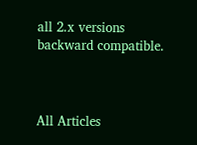all 2.x versions backward compatible.



All Articles